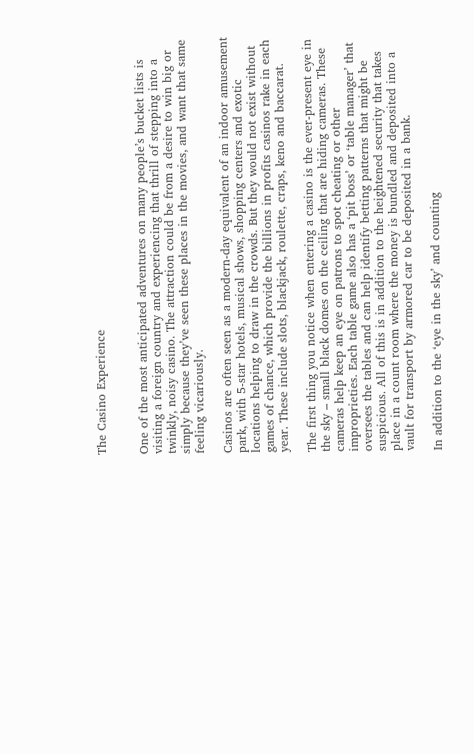The Casino Experience


One of the most anticipated adventures on many people’s bucket lists is visiting a foreign country and experiencing that thrill of stepping into a twinkly, noisy casino. The attraction could be from a desire to win big or simply because they’ve seen these places in the movies, and want that same feeling vicariously.

Casinos are often seen as a modern-day equivalent of an indoor amusement park, with 5-star hotels, musical shows, shopping centers and exotic locations helping to draw in the crowds. But they would not exist without games of chance, which provide the billions in profits casinos rake in each year. These include slots, blackjack, roulette, craps, keno and baccarat.

The first thing you notice when entering a casino is the ever-present eye in the sky – small black domes on the ceiling that are hiding cameras. These cameras help keep an eye on patrons to spot cheating or other improprieties. Each table game also has a ‘pit boss’ or ‘table manager’ that oversees the tables and can help identify betting patterns that might be suspicious. All of this is in addition to the heightened security that takes place in a count room where the money is bundled and deposited into a vault for transport by armored car to be deposited in a bank.

In addition to the ‘eye in the sky’ and counting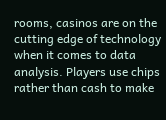rooms, casinos are on the cutting edge of technology when it comes to data analysis. Players use chips rather than cash to make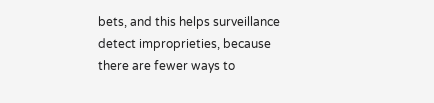bets, and this helps surveillance detect improprieties, because there are fewer ways to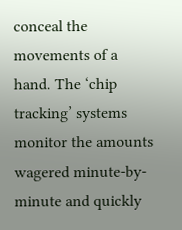conceal the movements of a hand. The ‘chip tracking’ systems monitor the amounts wagered minute-by-minute and quickly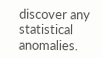discover any statistical anomalies.